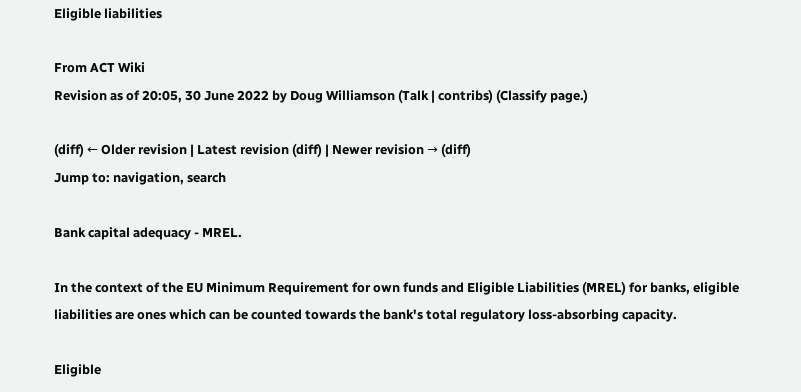Eligible liabilities

From ACT Wiki
Revision as of 20:05, 30 June 2022 by Doug Williamson (Talk | contribs) (Classify page.)

(diff) ← Older revision | Latest revision (diff) | Newer revision → (diff)
Jump to: navigation, search

Bank capital adequacy - MREL.

In the context of the EU Minimum Requirement for own funds and Eligible Liabilities (MREL) for banks, eligible liabilities are ones which can be counted towards the bank's total regulatory loss-absorbing capacity.

Eligible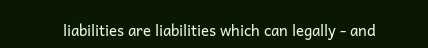liabilities are liabilities which can legally - and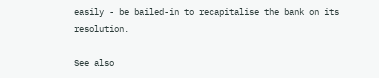easily - be bailed-in to recapitalise the bank on its resolution.

See also